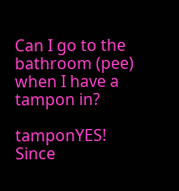Can I go to the bathroom (pee) when I have a tampon in?

tamponYES! Since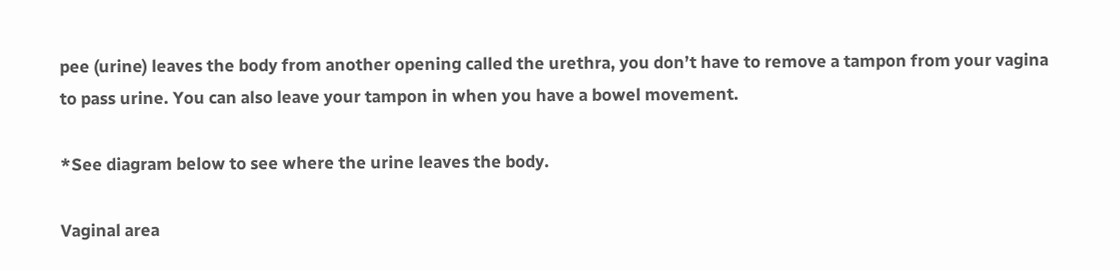pee (urine) leaves the body from another opening called the urethra, you don’t have to remove a tampon from your vagina to pass urine. You can also leave your tampon in when you have a bowel movement.

*See diagram below to see where the urine leaves the body.

Vaginal area